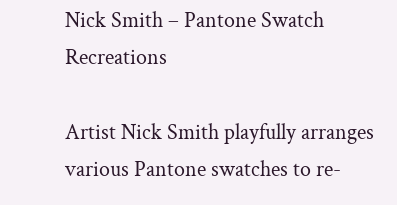Nick Smith – Pantone Swatch Recreations

Artist Nick Smith playfully arranges various Pantone swatches to re-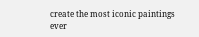create the most iconic paintings ever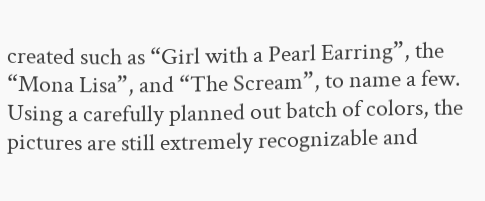created such as “Girl with a Pearl Earring”, the “Mona Lisa”, and “The Scream”, to name a few. Using a carefully planned out batch of colors, the pictures are still extremely recognizable and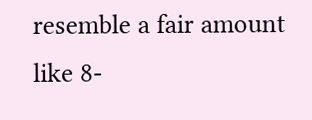resemble a fair amount like 8-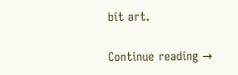bit art.

Continue reading →